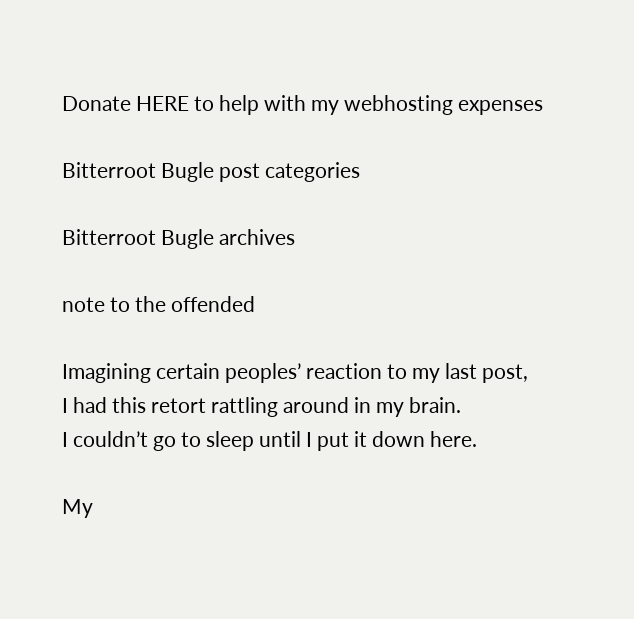Donate HERE to help with my webhosting expenses

Bitterroot Bugle post categories

Bitterroot Bugle archives

note to the offended

Imagining certain peoples’ reaction to my last post,
I had this retort rattling around in my brain.
I couldn’t go to sleep until I put it down here.

My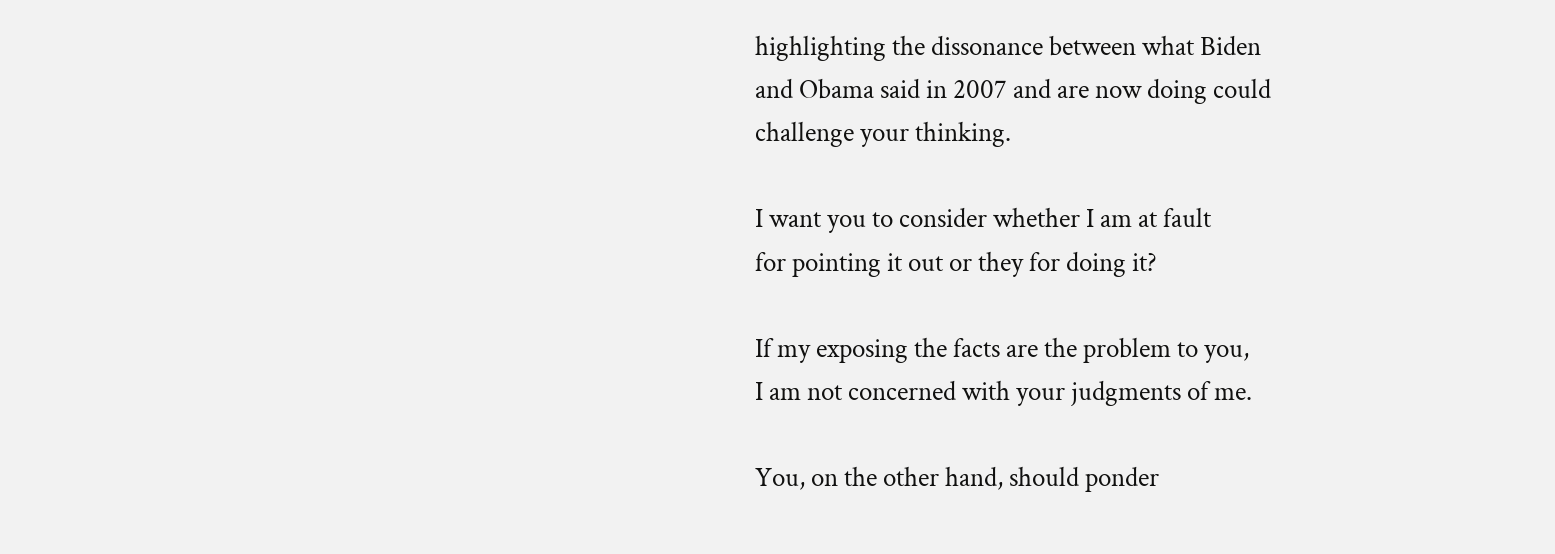highlighting the dissonance between what Biden
and Obama said in 2007 and are now doing could
challenge your thinking.

I want you to consider whether I am at fault
for pointing it out or they for doing it?

If my exposing the facts are the problem to you,
I am not concerned with your judgments of me.

You, on the other hand, should ponder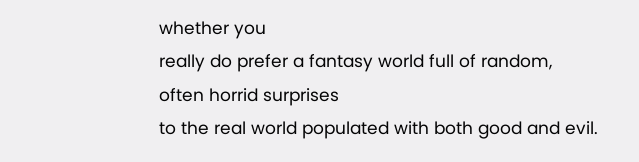whether you
really do prefer a fantasy world full of random,
often horrid surprises
to the real world populated with both good and evil.